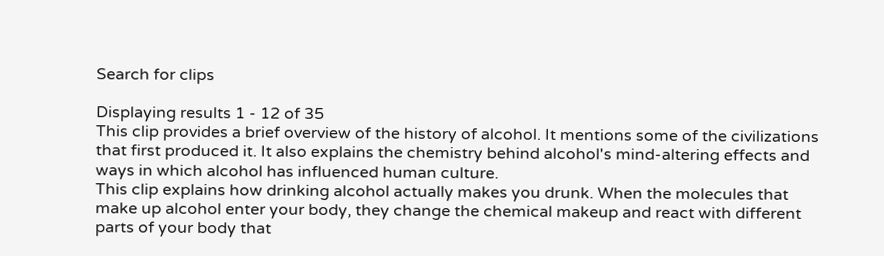Search for clips

Displaying results 1 - 12 of 35
This clip provides a brief overview of the history of alcohol. It mentions some of the civilizations that first produced it. It also explains the chemistry behind alcohol's mind-altering effects and ways in which alcohol has influenced human culture.
This clip explains how drinking alcohol actually makes you drunk. When the molecules that make up alcohol enter your body, they change the chemical makeup and react with different parts of your body that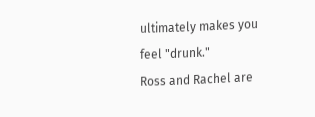ultimately makes you feel "drunk."
Ross and Rachel are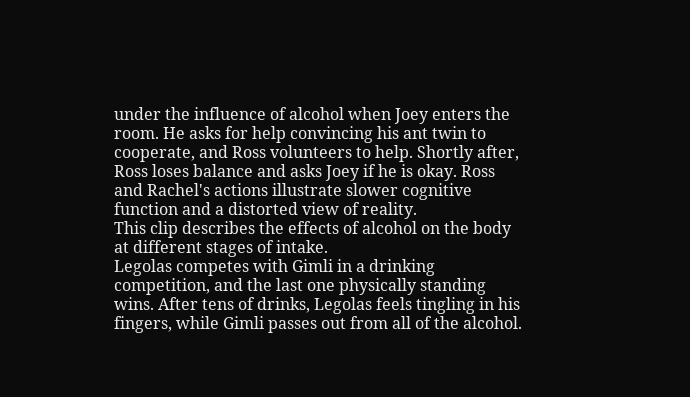under the influence of alcohol when Joey enters the room. He asks for help convincing his ant twin to cooperate, and Ross volunteers to help. Shortly after, Ross loses balance and asks Joey if he is okay. Ross and Rachel's actions illustrate slower cognitive function and a distorted view of reality.
This clip describes the effects of alcohol on the body at different stages of intake.
Legolas competes with Gimli in a drinking competition, and the last one physically standing wins. After tens of drinks, Legolas feels tingling in his fingers, while Gimli passes out from all of the alcohol.